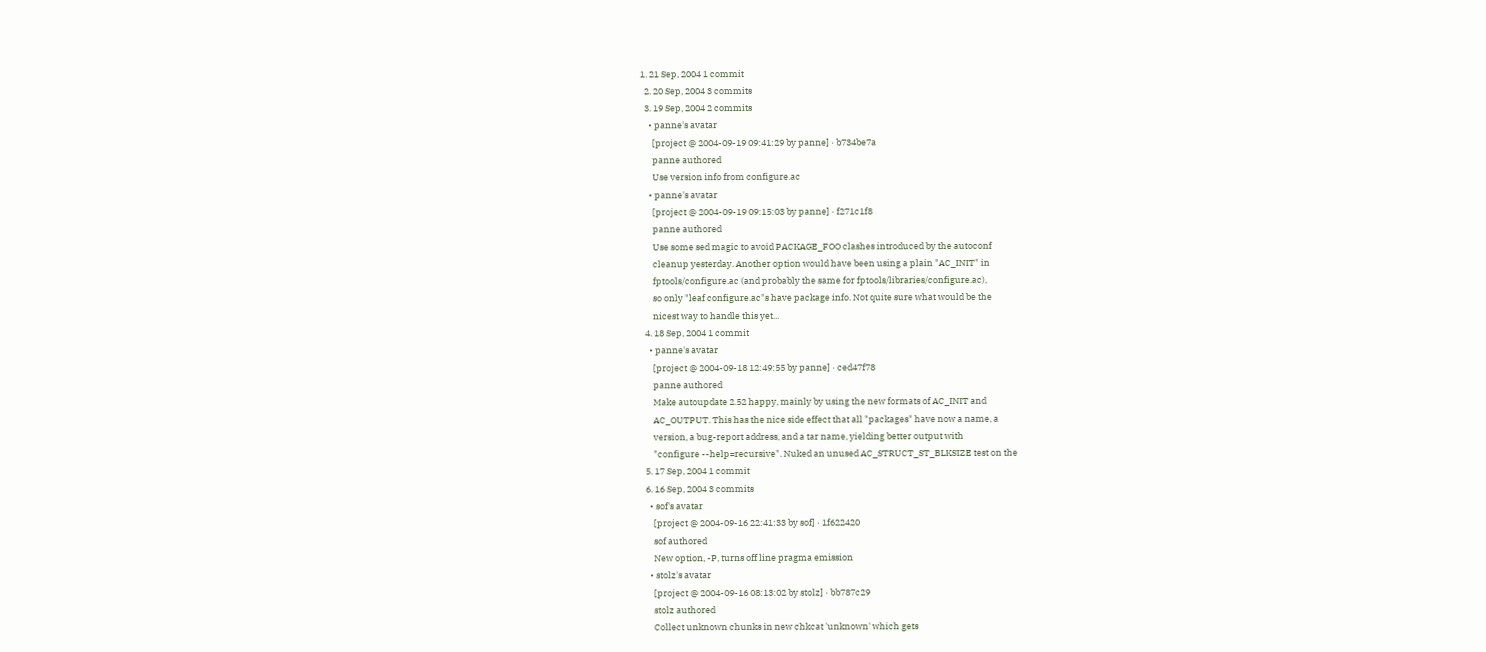1. 21 Sep, 2004 1 commit
  2. 20 Sep, 2004 3 commits
  3. 19 Sep, 2004 2 commits
    • panne's avatar
      [project @ 2004-09-19 09:41:29 by panne] · b734be7a
      panne authored
      Use version info from configure.ac
    • panne's avatar
      [project @ 2004-09-19 09:15:03 by panne] · f271c1f8
      panne authored
      Use some sed magic to avoid PACKAGE_FOO clashes introduced by the autoconf
      cleanup yesterday. Another option would have been using a plain "AC_INIT" in
      fptools/configure.ac (and probably the same for fptools/libraries/configure.ac),
      so only "leaf configure.ac"s have package info. Not quite sure what would be the
      nicest way to handle this yet...
  4. 18 Sep, 2004 1 commit
    • panne's avatar
      [project @ 2004-09-18 12:49:55 by panne] · ced47f78
      panne authored
      Make autoupdate 2.52 happy, mainly by using the new formats of AC_INIT and
      AC_OUTPUT. This has the nice side effect that all "packages" have now a name, a
      version, a bug-report address, and a tar name, yielding better output with
      "configure --help=recursive". Nuked an unused AC_STRUCT_ST_BLKSIZE test on the
  5. 17 Sep, 2004 1 commit
  6. 16 Sep, 2004 3 commits
    • sof's avatar
      [project @ 2004-09-16 22:41:33 by sof] · 1f622420
      sof authored
      New option, -P, turns off line pragma emission
    • stolz's avatar
      [project @ 2004-09-16 08:13:02 by stolz] · bb787c29
      stolz authored
      Collect unknown chunks in new chkcat 'unknown' which gets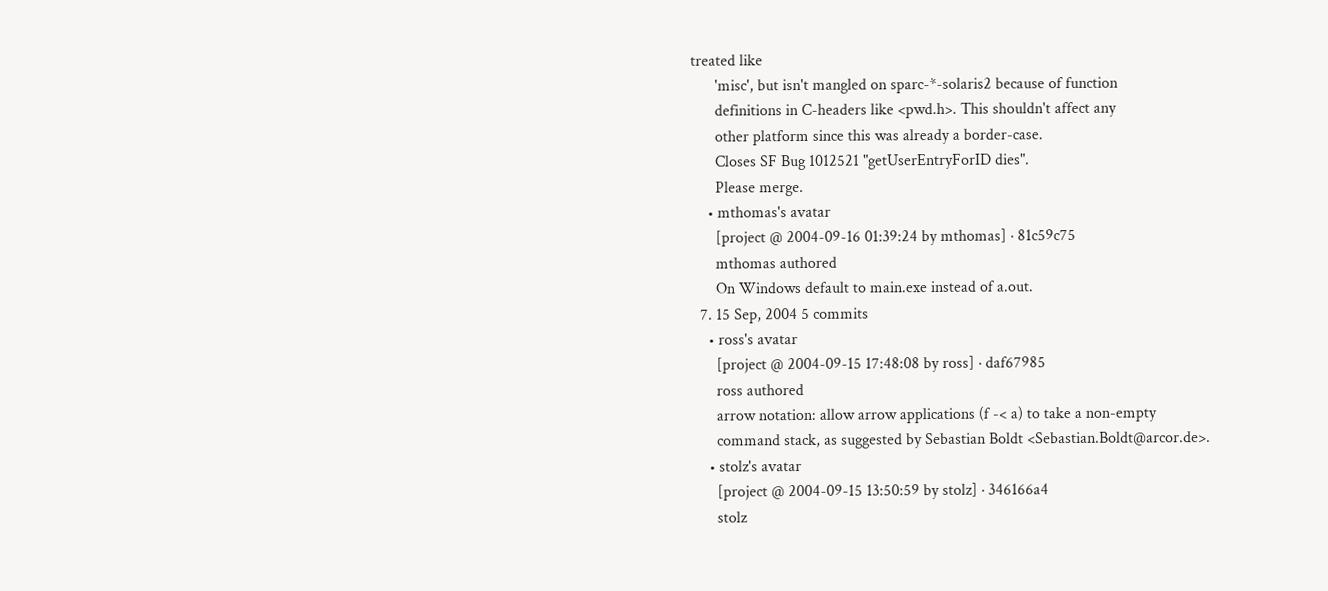treated like
      'misc', but isn't mangled on sparc-*-solaris2 because of function
      definitions in C-headers like <pwd.h>. This shouldn't affect any
      other platform since this was already a border-case.
      Closes SF Bug 1012521 "getUserEntryForID dies".
      Please merge.
    • mthomas's avatar
      [project @ 2004-09-16 01:39:24 by mthomas] · 81c59c75
      mthomas authored
      On Windows default to main.exe instead of a.out.
  7. 15 Sep, 2004 5 commits
    • ross's avatar
      [project @ 2004-09-15 17:48:08 by ross] · daf67985
      ross authored
      arrow notation: allow arrow applications (f -< a) to take a non-empty
      command stack, as suggested by Sebastian Boldt <Sebastian.Boldt@arcor.de>.
    • stolz's avatar
      [project @ 2004-09-15 13:50:59 by stolz] · 346166a4
      stolz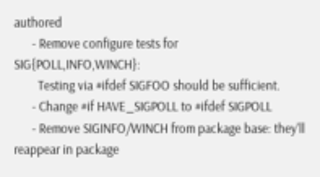authored
      - Remove configure tests for SIG{POLL,INFO,WINCH}:
        Testing via #ifdef SIGFOO should be sufficient.
      - Change #if HAVE_SIGPOLL to #ifdef SIGPOLL
      - Remove SIGINFO/WINCH from package base: they'll reappear in package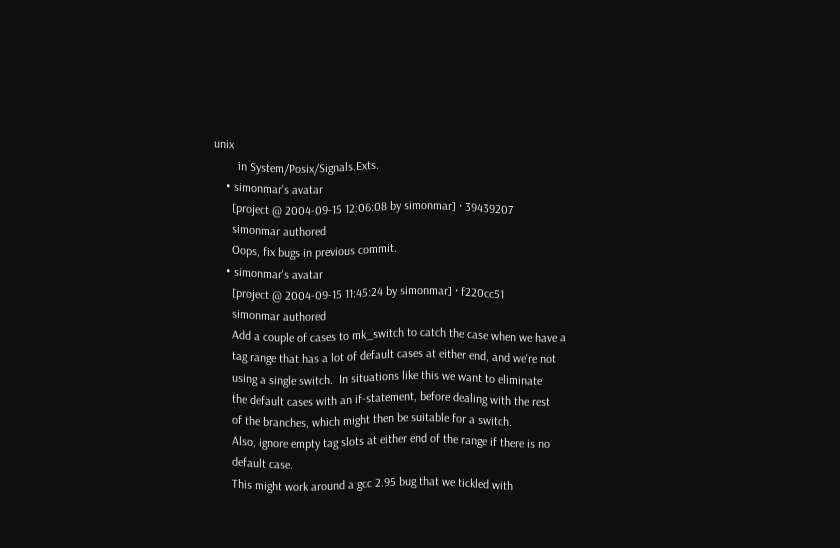unix
        in System/Posix/Signals.Exts.
    • simonmar's avatar
      [project @ 2004-09-15 12:06:08 by simonmar] · 39439207
      simonmar authored
      Oops, fix bugs in previous commit.
    • simonmar's avatar
      [project @ 2004-09-15 11:45:24 by simonmar] · f220cc51
      simonmar authored
      Add a couple of cases to mk_switch to catch the case when we have a
      tag range that has a lot of default cases at either end, and we're not
      using a single switch.  In situations like this we want to eliminate
      the default cases with an if-statement, before dealing with the rest
      of the branches, which might then be suitable for a switch.
      Also, ignore empty tag slots at either end of the range if there is no
      default case.
      This might work around a gcc 2.95 bug that we tickled with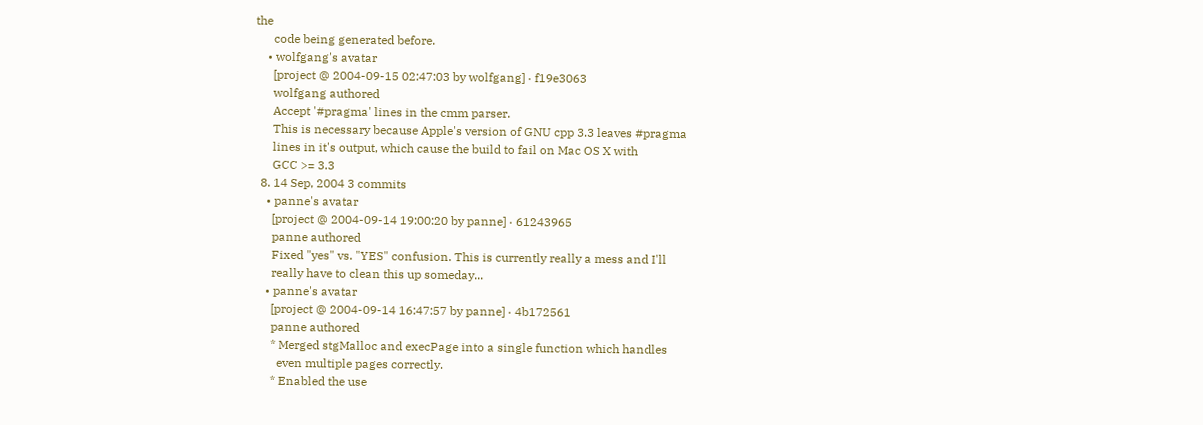the
      code being generated before.
    • wolfgang's avatar
      [project @ 2004-09-15 02:47:03 by wolfgang] · f19e3063
      wolfgang authored
      Accept '#pragma' lines in the cmm parser.
      This is necessary because Apple's version of GNU cpp 3.3 leaves #pragma
      lines in it's output, which cause the build to fail on Mac OS X with
      GCC >= 3.3
  8. 14 Sep, 2004 3 commits
    • panne's avatar
      [project @ 2004-09-14 19:00:20 by panne] · 61243965
      panne authored
      Fixed "yes" vs. "YES" confusion. This is currently really a mess and I'll
      really have to clean this up someday...
    • panne's avatar
      [project @ 2004-09-14 16:47:57 by panne] · 4b172561
      panne authored
      * Merged stgMalloc and execPage into a single function which handles
        even multiple pages correctly.
      * Enabled the use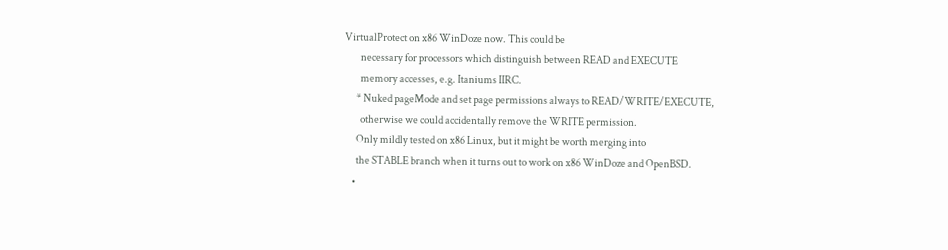VirtualProtect on x86 WinDoze now. This could be
        necessary for processors which distinguish between READ and EXECUTE
        memory accesses, e.g. Itaniums IIRC.
      * Nuked pageMode and set page permissions always to READ/WRITE/EXECUTE,
        otherwise we could accidentally remove the WRITE permission.
      Only mildly tested on x86 Linux, but it might be worth merging into
      the STABLE branch when it turns out to work on x86 WinDoze and OpenBSD.
    •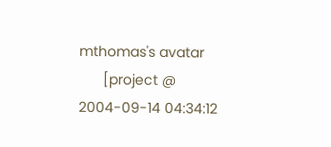mthomas's avatar
      [project @ 2004-09-14 04:34:12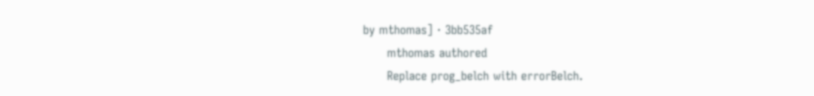by mthomas] · 3bb535af
      mthomas authored
      Replace prog_belch with errorBelch.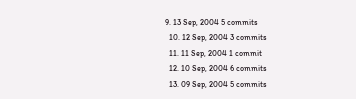9. 13 Sep, 2004 5 commits
  10. 12 Sep, 2004 3 commits
  11. 11 Sep, 2004 1 commit
  12. 10 Sep, 2004 6 commits
  13. 09 Sep, 2004 5 commits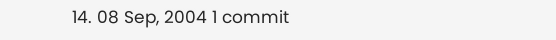14. 08 Sep, 2004 1 commit